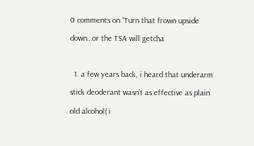0 comments on “Turn that frown upside down…or the TSA will getcha

  1. a few years back, i heard that underarm stick deoderant wasn’t as effective as plain old alcohol( i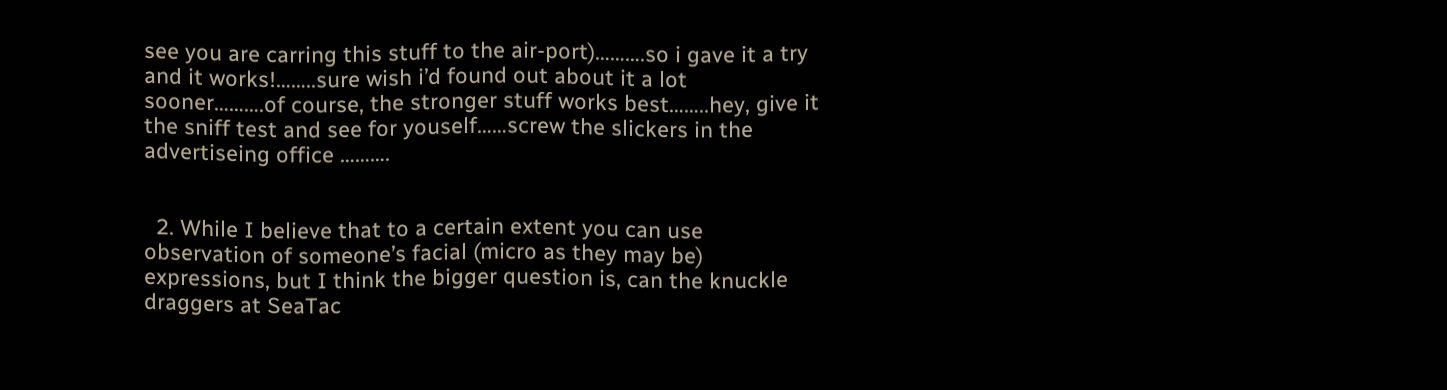see you are carring this stuff to the air-port)……….so i gave it a try and it works!……..sure wish i’d found out about it a lot sooner……….of course, the stronger stuff works best……..hey, give it the sniff test and see for youself……screw the slickers in the advertiseing office ……….


  2. While I believe that to a certain extent you can use observation of someone’s facial (micro as they may be) expressions, but I think the bigger question is, can the knuckle draggers at SeaTac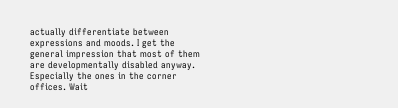actually differentiate between expressions and moods. I get the general impression that most of them are developmentally disabled anyway. Especially the ones in the corner offices. Wait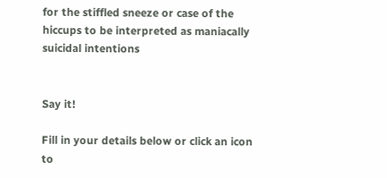for the stiffled sneeze or case of the hiccups to be interpreted as maniacally suicidal intentions


Say it!

Fill in your details below or click an icon to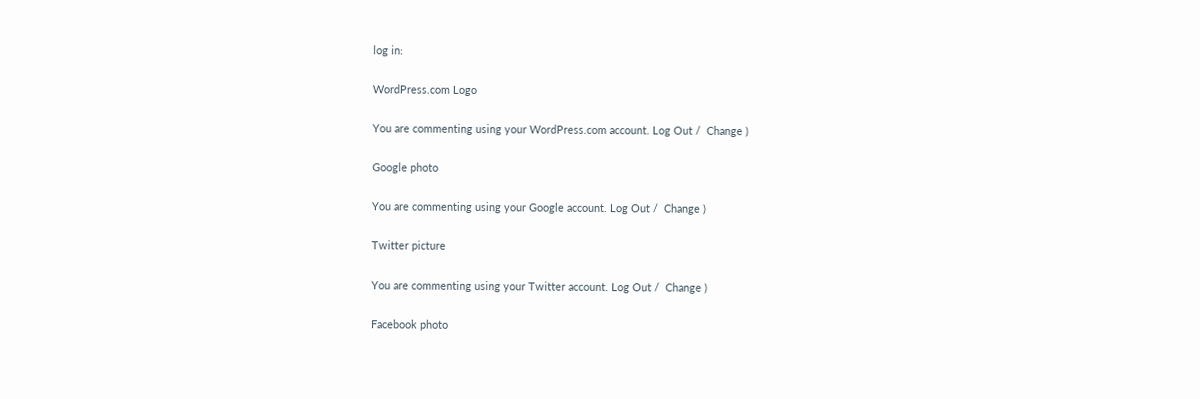log in:

WordPress.com Logo

You are commenting using your WordPress.com account. Log Out /  Change )

Google photo

You are commenting using your Google account. Log Out /  Change )

Twitter picture

You are commenting using your Twitter account. Log Out /  Change )

Facebook photo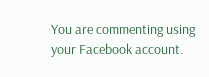You are commenting using your Facebook account.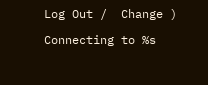Log Out /  Change )

Connecting to %s